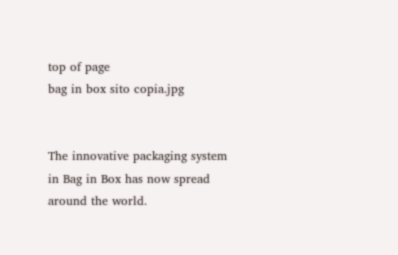top of page
bag in box sito copia.jpg


The innovative packaging system in Bag in Box has now spread around the world.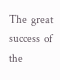The  great  success  of the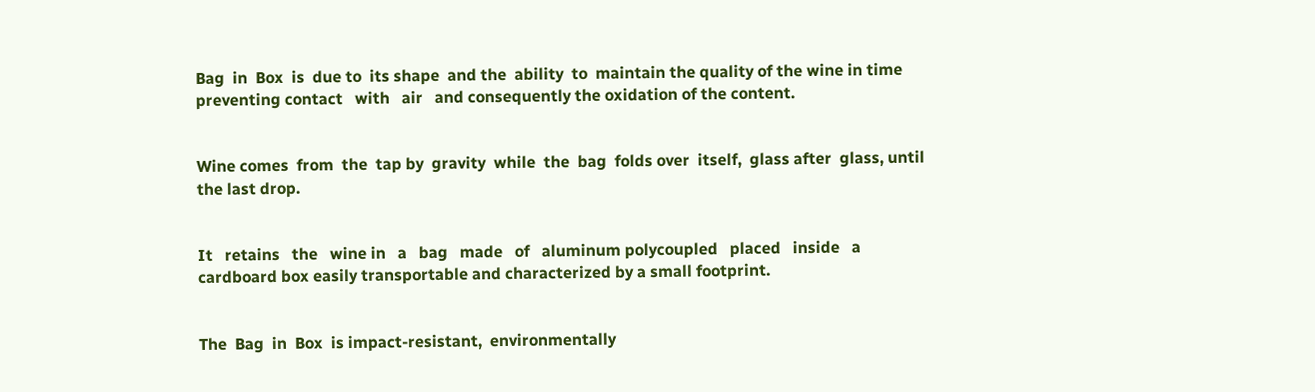Bag  in  Box  is  due to  its shape  and the  ability  to  maintain the quality of the wine in time preventing contact   with   air   and consequently the oxidation of the content.


Wine comes  from  the  tap by  gravity  while  the  bag  folds over  itself,  glass after  glass, until the last drop.


It   retains   the   wine in   a   bag   made   of   aluminum polycoupled   placed   inside   a cardboard box easily transportable and characterized by a small footprint.


The  Bag  in  Box  is impact-resistant,  environmentally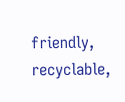friendly,  recyclable,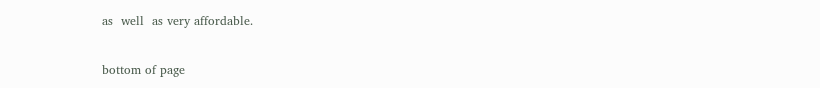as  well  as very affordable.

bottom of page